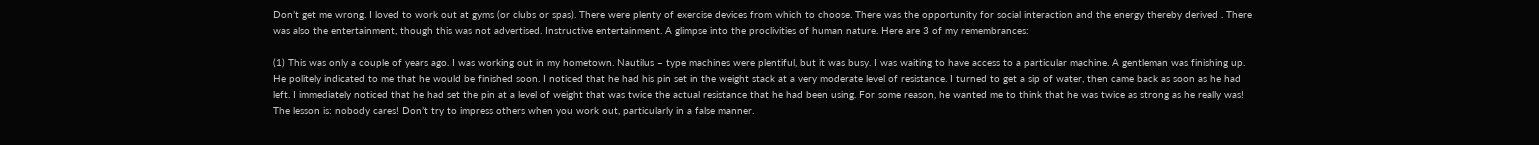Don’t get me wrong. I loved to work out at gyms (or clubs or spas). There were plenty of exercise devices from which to choose. There was the opportunity for social interaction and the energy thereby derived . There was also the entertainment, though this was not advertised. Instructive entertainment. A glimpse into the proclivities of human nature. Here are 3 of my remembrances:

(1) This was only a couple of years ago. I was working out in my hometown. Nautilus – type machines were plentiful, but it was busy. I was waiting to have access to a particular machine. A gentleman was finishing up. He politely indicated to me that he would be finished soon. I noticed that he had his pin set in the weight stack at a very moderate level of resistance. I turned to get a sip of water, then came back as soon as he had left. I immediately noticed that he had set the pin at a level of weight that was twice the actual resistance that he had been using. For some reason, he wanted me to think that he was twice as strong as he really was! The lesson is: nobody cares! Don’t try to impress others when you work out, particularly in a false manner.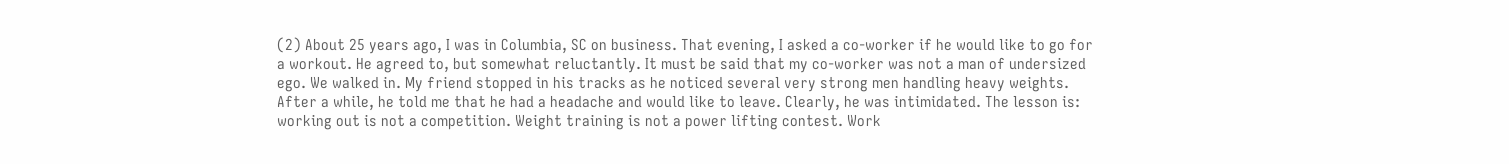(2) About 25 years ago, I was in Columbia, SC on business. That evening, I asked a co-worker if he would like to go for a workout. He agreed to, but somewhat reluctantly. It must be said that my co-worker was not a man of undersized ego. We walked in. My friend stopped in his tracks as he noticed several very strong men handling heavy weights. After a while, he told me that he had a headache and would like to leave. Clearly, he was intimidated. The lesson is: working out is not a competition. Weight training is not a power lifting contest. Work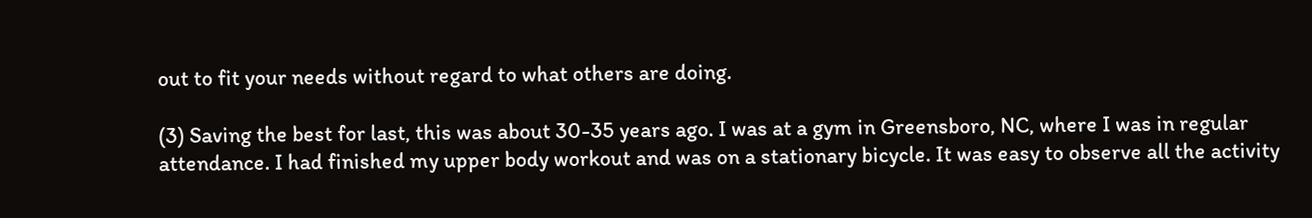out to fit your needs without regard to what others are doing.

(3) Saving the best for last, this was about 30-35 years ago. I was at a gym in Greensboro, NC, where I was in regular attendance. I had finished my upper body workout and was on a stationary bicycle. It was easy to observe all the activity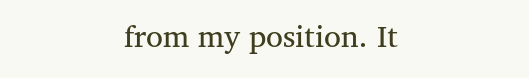from my position. It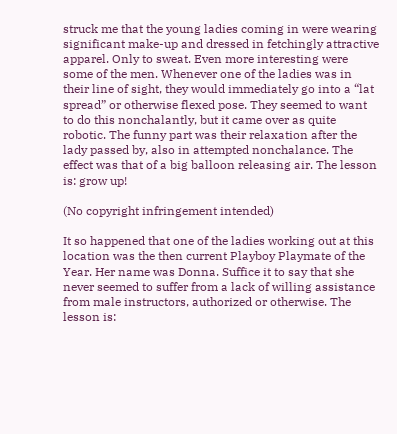struck me that the young ladies coming in were wearing significant make-up and dressed in fetchingly attractive apparel. Only to sweat. Even more interesting were some of the men. Whenever one of the ladies was in their line of sight, they would immediately go into a “lat spread” or otherwise flexed pose. They seemed to want to do this nonchalantly, but it came over as quite robotic. The funny part was their relaxation after the lady passed by, also in attempted nonchalance. The effect was that of a big balloon releasing air. The lesson is: grow up!

(No copyright infringement intended)

It so happened that one of the ladies working out at this location was the then current Playboy Playmate of the Year. Her name was Donna. Suffice it to say that she never seemed to suffer from a lack of willing assistance from male instructors, authorized or otherwise. The lesson is: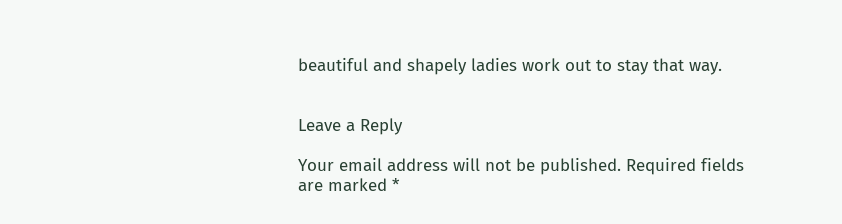beautiful and shapely ladies work out to stay that way.


Leave a Reply

Your email address will not be published. Required fields are marked *